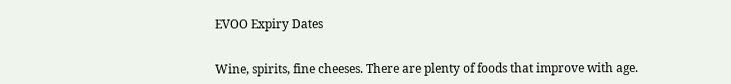EVOO Expiry Dates


Wine, spirits, fine cheeses. There are plenty of foods that improve with age.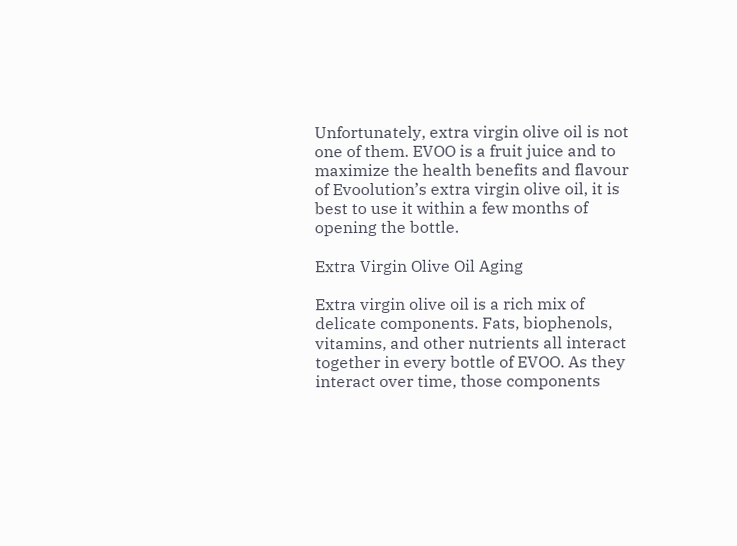Unfortunately, extra virgin olive oil is not one of them. EVOO is a fruit juice and to maximize the health benefits and flavour of Evoolution’s extra virgin olive oil, it is best to use it within a few months of opening the bottle.

Extra Virgin Olive Oil Aging

Extra virgin olive oil is a rich mix of delicate components. Fats, biophenols, vitamins, and other nutrients all interact together in every bottle of EVOO. As they interact over time, those components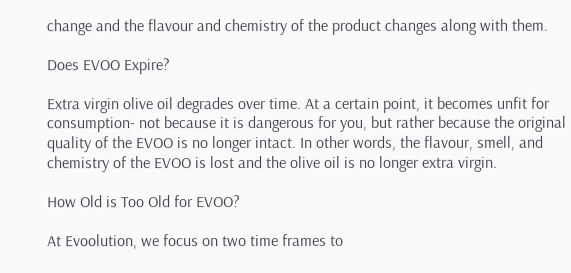change and the flavour and chemistry of the product changes along with them.

Does EVOO Expire?

Extra virgin olive oil degrades over time. At a certain point, it becomes unfit for consumption- not because it is dangerous for you, but rather because the original quality of the EVOO is no longer intact. In other words, the flavour, smell, and chemistry of the EVOO is lost and the olive oil is no longer extra virgin.

How Old is Too Old for EVOO?

At Evoolution, we focus on two time frames to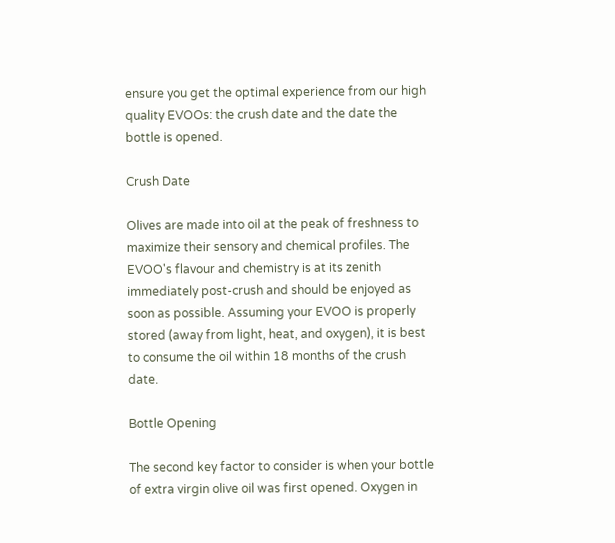ensure you get the optimal experience from our high quality EVOOs: the crush date and the date the bottle is opened.

Crush Date

Olives are made into oil at the peak of freshness to maximize their sensory and chemical profiles. The EVOO's flavour and chemistry is at its zenith immediately post-crush and should be enjoyed as soon as possible. Assuming your EVOO is properly stored (away from light, heat, and oxygen), it is best to consume the oil within 18 months of the crush date.

Bottle Opening

The second key factor to consider is when your bottle of extra virgin olive oil was first opened. Oxygen in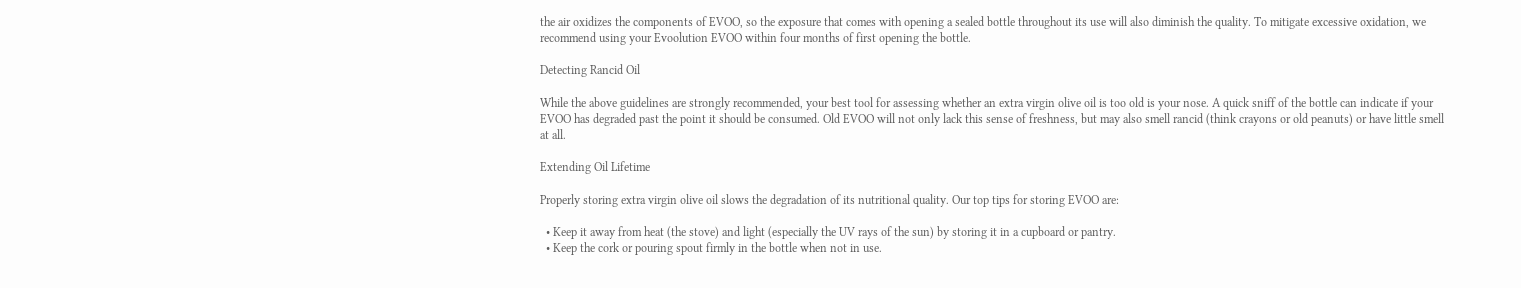the air oxidizes the components of EVOO, so the exposure that comes with opening a sealed bottle throughout its use will also diminish the quality. To mitigate excessive oxidation, we recommend using your Evoolution EVOO within four months of first opening the bottle.

Detecting Rancid Oil

While the above guidelines are strongly recommended, your best tool for assessing whether an extra virgin olive oil is too old is your nose. A quick sniff of the bottle can indicate if your EVOO has degraded past the point it should be consumed. Old EVOO will not only lack this sense of freshness, but may also smell rancid (think crayons or old peanuts) or have little smell at all.

Extending Oil Lifetime

Properly storing extra virgin olive oil slows the degradation of its nutritional quality. Our top tips for storing EVOO are:

  • Keep it away from heat (the stove) and light (especially the UV rays of the sun) by storing it in a cupboard or pantry.
  • Keep the cork or pouring spout firmly in the bottle when not in use.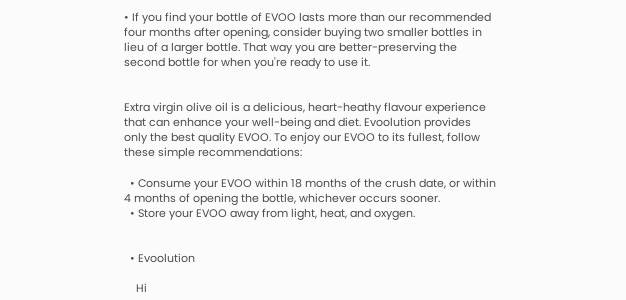• If you find your bottle of EVOO lasts more than our recommended four months after opening, consider buying two smaller bottles in lieu of a larger bottle. That way you are better-preserving the second bottle for when you're ready to use it.


Extra virgin olive oil is a delicious, heart-heathy flavour experience that can enhance your well-being and diet. Evoolution provides only the best quality EVOO. To enjoy our EVOO to its fullest, follow these simple recommendations:

  • Consume your EVOO within 18 months of the crush date, or within 4 months of opening the bottle, whichever occurs sooner.
  • Store your EVOO away from light, heat, and oxygen.


  • Evoolution

    Hi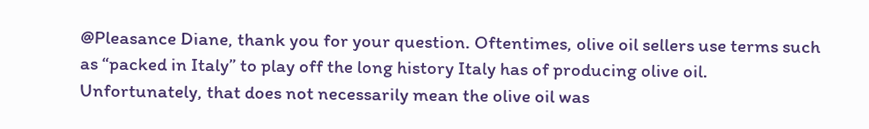@Pleasance Diane, thank you for your question. Oftentimes, olive oil sellers use terms such as “packed in Italy” to play off the long history Italy has of producing olive oil. Unfortunately, that does not necessarily mean the olive oil was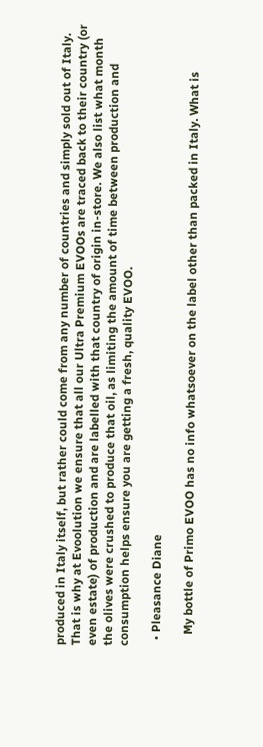produced in Italy itself, but rather could come from any number of countries and simply sold out of Italy. That is why at Evoolution we ensure that all our Ultra Premium EVOOs are traced back to their country (or even estate) of production and are labelled with that country of origin in-store. We also list what month the olives were crushed to produce that oil, as limiting the amount of time between production and consumption helps ensure you are getting a fresh, quality EVOO.

  • Pleasance Diane

    My bottle of Primo EVOO has no info whatsoever on the label other than packed in Italy. What is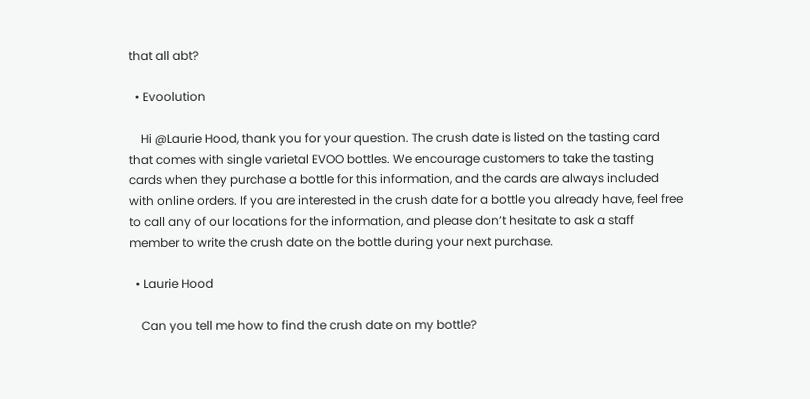that all abt?

  • Evoolution

    Hi @Laurie Hood, thank you for your question. The crush date is listed on the tasting card that comes with single varietal EVOO bottles. We encourage customers to take the tasting cards when they purchase a bottle for this information, and the cards are always included with online orders. If you are interested in the crush date for a bottle you already have, feel free to call any of our locations for the information, and please don’t hesitate to ask a staff member to write the crush date on the bottle during your next purchase.

  • Laurie Hood

    Can you tell me how to find the crush date on my bottle?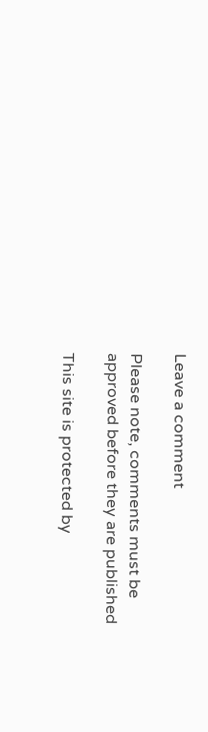Leave a comment

Please note, comments must be approved before they are published

This site is protected by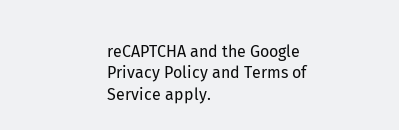reCAPTCHA and the Google Privacy Policy and Terms of Service apply.